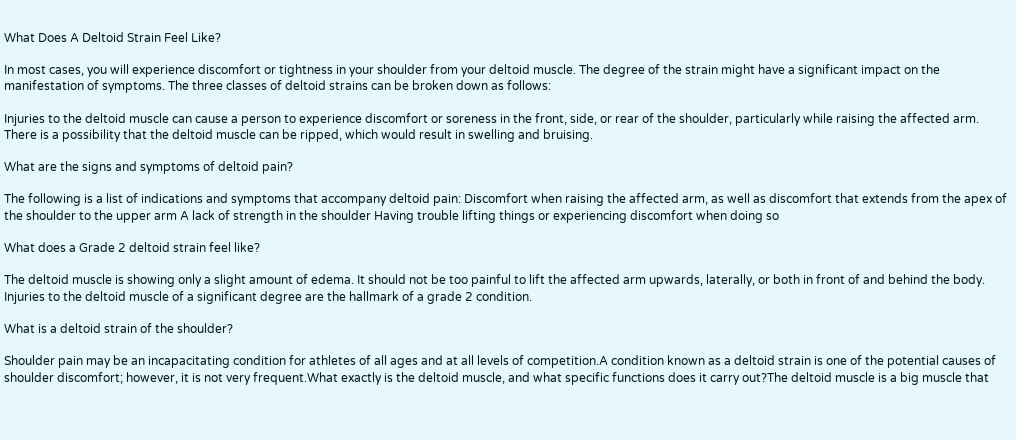What Does A Deltoid Strain Feel Like?

In most cases, you will experience discomfort or tightness in your shoulder from your deltoid muscle. The degree of the strain might have a significant impact on the manifestation of symptoms. The three classes of deltoid strains can be broken down as follows:

Injuries to the deltoid muscle can cause a person to experience discomfort or soreness in the front, side, or rear of the shoulder, particularly while raising the affected arm. There is a possibility that the deltoid muscle can be ripped, which would result in swelling and bruising.

What are the signs and symptoms of deltoid pain?

The following is a list of indications and symptoms that accompany deltoid pain: Discomfort when raising the affected arm, as well as discomfort that extends from the apex of the shoulder to the upper arm A lack of strength in the shoulder Having trouble lifting things or experiencing discomfort when doing so

What does a Grade 2 deltoid strain feel like?

The deltoid muscle is showing only a slight amount of edema. It should not be too painful to lift the affected arm upwards, laterally, or both in front of and behind the body. Injuries to the deltoid muscle of a significant degree are the hallmark of a grade 2 condition.

What is a deltoid strain of the shoulder?

Shoulder pain may be an incapacitating condition for athletes of all ages and at all levels of competition.A condition known as a deltoid strain is one of the potential causes of shoulder discomfort; however, it is not very frequent.What exactly is the deltoid muscle, and what specific functions does it carry out?The deltoid muscle is a big muscle that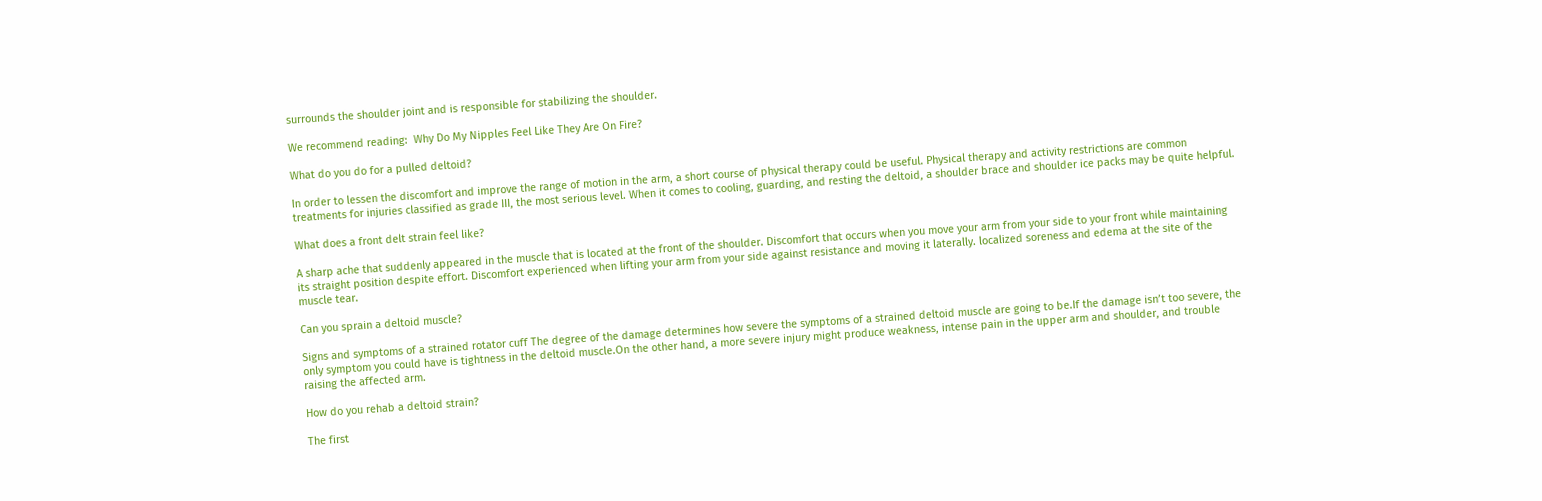surrounds the shoulder joint and is responsible for stabilizing the shoulder.

We recommend reading:  Why Do My Nipples Feel Like They Are On Fire?

What do you do for a pulled deltoid?

In order to lessen the discomfort and improve the range of motion in the arm, a short course of physical therapy could be useful. Physical therapy and activity restrictions are common treatments for injuries classified as grade III, the most serious level. When it comes to cooling, guarding, and resting the deltoid, a shoulder brace and shoulder ice packs may be quite helpful.

What does a front delt strain feel like?

A sharp ache that suddenly appeared in the muscle that is located at the front of the shoulder. Discomfort that occurs when you move your arm from your side to your front while maintaining its straight position despite effort. Discomfort experienced when lifting your arm from your side against resistance and moving it laterally. localized soreness and edema at the site of the muscle tear.

Can you sprain a deltoid muscle?

Signs and symptoms of a strained rotator cuff The degree of the damage determines how severe the symptoms of a strained deltoid muscle are going to be.If the damage isn’t too severe, the only symptom you could have is tightness in the deltoid muscle.On the other hand, a more severe injury might produce weakness, intense pain in the upper arm and shoulder, and trouble raising the affected arm.

How do you rehab a deltoid strain?

The first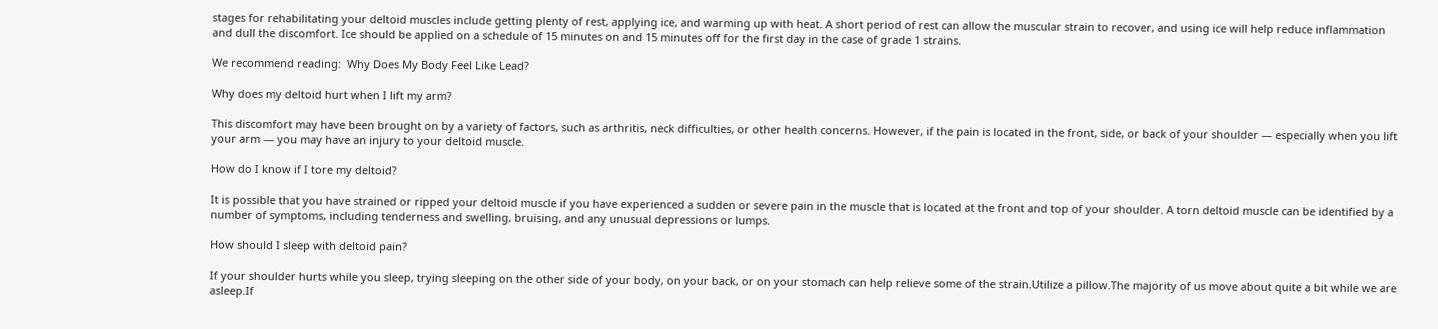stages for rehabilitating your deltoid muscles include getting plenty of rest, applying ice, and warming up with heat. A short period of rest can allow the muscular strain to recover, and using ice will help reduce inflammation and dull the discomfort. Ice should be applied on a schedule of 15 minutes on and 15 minutes off for the first day in the case of grade 1 strains.

We recommend reading:  Why Does My Body Feel Like Lead?

Why does my deltoid hurt when I lift my arm?

This discomfort may have been brought on by a variety of factors, such as arthritis, neck difficulties, or other health concerns. However, if the pain is located in the front, side, or back of your shoulder — especially when you lift your arm — you may have an injury to your deltoid muscle.

How do I know if I tore my deltoid?

It is possible that you have strained or ripped your deltoid muscle if you have experienced a sudden or severe pain in the muscle that is located at the front and top of your shoulder. A torn deltoid muscle can be identified by a number of symptoms, including tenderness and swelling, bruising, and any unusual depressions or lumps.

How should I sleep with deltoid pain?

If your shoulder hurts while you sleep, trying sleeping on the other side of your body, on your back, or on your stomach can help relieve some of the strain.Utilize a pillow.The majority of us move about quite a bit while we are asleep.If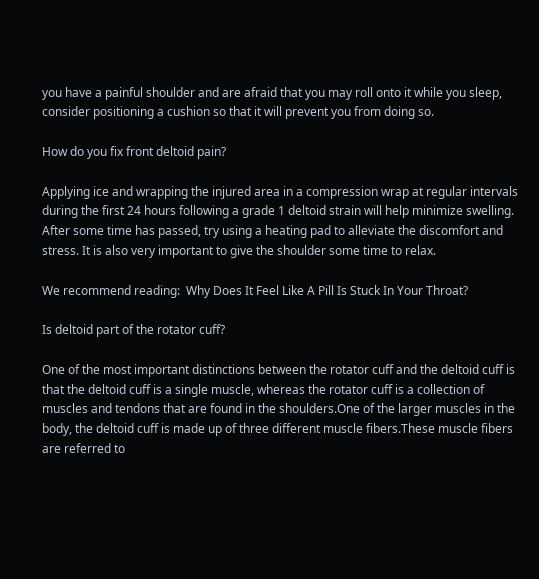you have a painful shoulder and are afraid that you may roll onto it while you sleep, consider positioning a cushion so that it will prevent you from doing so.

How do you fix front deltoid pain?

Applying ice and wrapping the injured area in a compression wrap at regular intervals during the first 24 hours following a grade 1 deltoid strain will help minimize swelling. After some time has passed, try using a heating pad to alleviate the discomfort and stress. It is also very important to give the shoulder some time to relax.

We recommend reading:  Why Does It Feel Like A Pill Is Stuck In Your Throat?

Is deltoid part of the rotator cuff?

One of the most important distinctions between the rotator cuff and the deltoid cuff is that the deltoid cuff is a single muscle, whereas the rotator cuff is a collection of muscles and tendons that are found in the shoulders.One of the larger muscles in the body, the deltoid cuff is made up of three different muscle fibers.These muscle fibers are referred to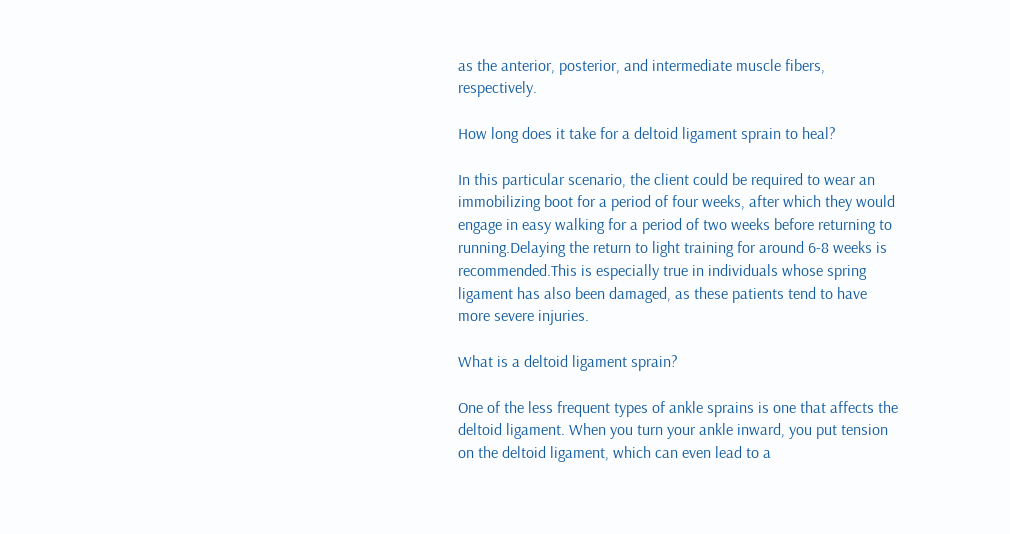as the anterior, posterior, and intermediate muscle fibers, respectively.

How long does it take for a deltoid ligament sprain to heal?

In this particular scenario, the client could be required to wear an immobilizing boot for a period of four weeks, after which they would engage in easy walking for a period of two weeks before returning to running.Delaying the return to light training for around 6-8 weeks is recommended.This is especially true in individuals whose spring ligament has also been damaged, as these patients tend to have more severe injuries.

What is a deltoid ligament sprain?

One of the less frequent types of ankle sprains is one that affects the deltoid ligament. When you turn your ankle inward, you put tension on the deltoid ligament, which can even lead to a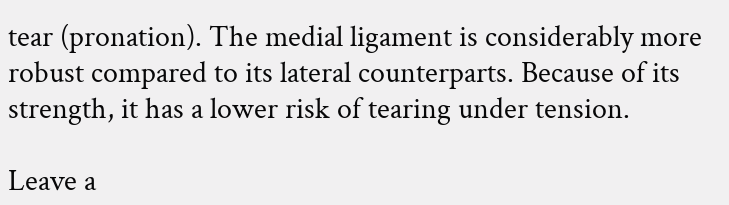tear (pronation). The medial ligament is considerably more robust compared to its lateral counterparts. Because of its strength, it has a lower risk of tearing under tension.

Leave a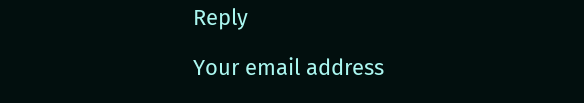Reply

Your email address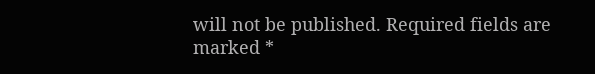will not be published. Required fields are marked *